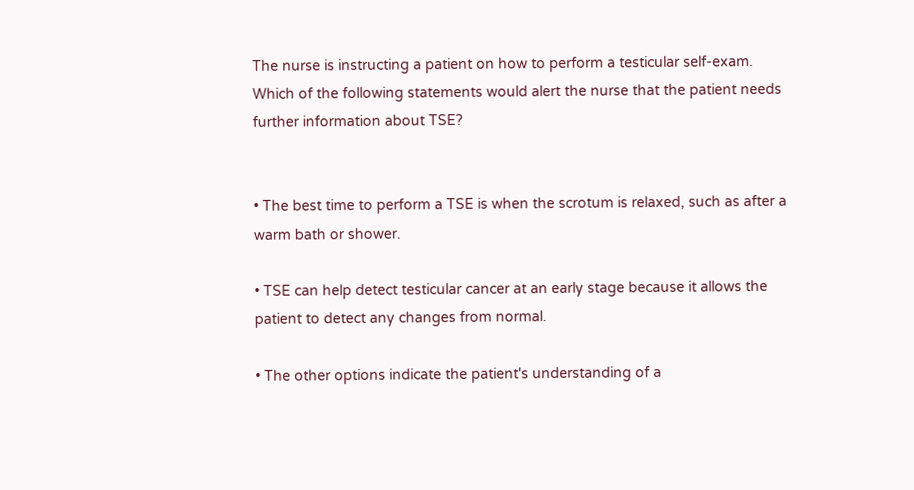The nurse is instructing a patient on how to perform a testicular self-exam. Which of the following statements would alert the nurse that the patient needs further information about TSE?


• The best time to perform a TSE is when the scrotum is relaxed, such as after a warm bath or shower.

• TSE can help detect testicular cancer at an early stage because it allows the patient to detect any changes from normal.

• The other options indicate the patient's understanding of a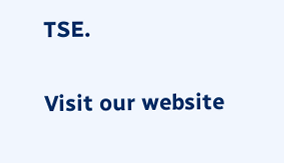TSE.

Visit our website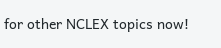for other NCLEX topics now!